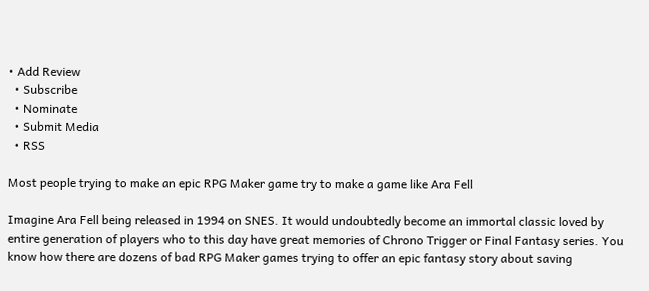• Add Review
  • Subscribe
  • Nominate
  • Submit Media
  • RSS

Most people trying to make an epic RPG Maker game try to make a game like Ara Fell

Imagine Ara Fell being released in 1994 on SNES. It would undoubtedly become an immortal classic loved by entire generation of players who to this day have great memories of Chrono Trigger or Final Fantasy series. You know how there are dozens of bad RPG Maker games trying to offer an epic fantasy story about saving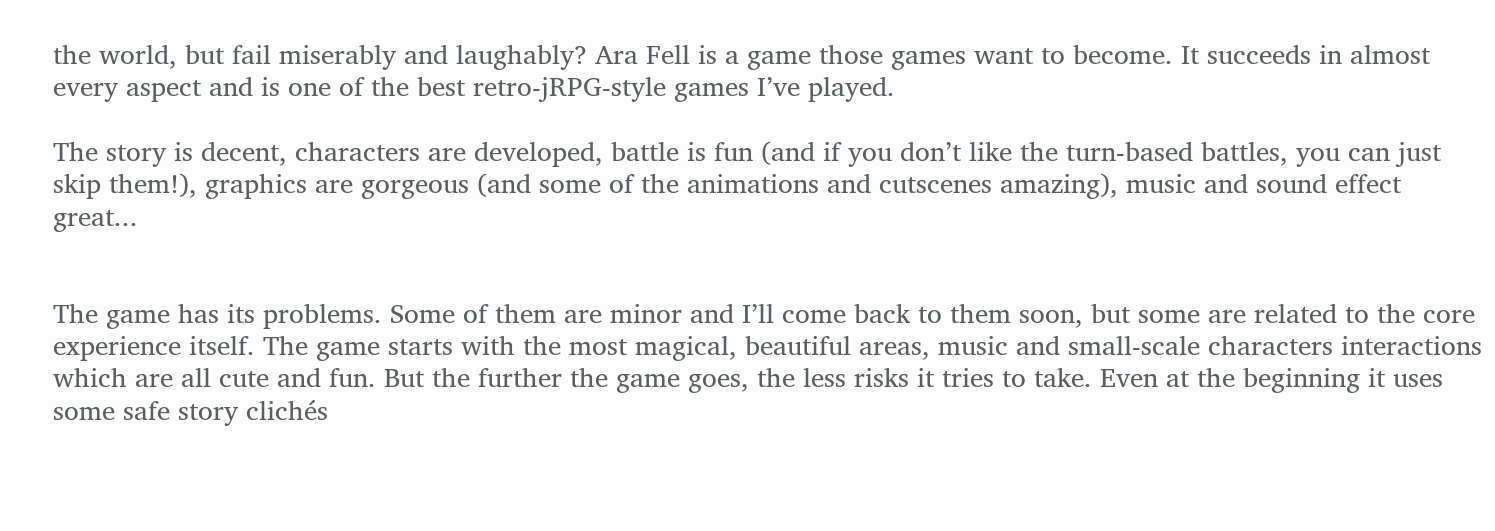the world, but fail miserably and laughably? Ara Fell is a game those games want to become. It succeeds in almost every aspect and is one of the best retro-jRPG-style games I’ve played.

The story is decent, characters are developed, battle is fun (and if you don’t like the turn-based battles, you can just skip them!), graphics are gorgeous (and some of the animations and cutscenes amazing), music and sound effect great...


The game has its problems. Some of them are minor and I’ll come back to them soon, but some are related to the core experience itself. The game starts with the most magical, beautiful areas, music and small-scale characters interactions which are all cute and fun. But the further the game goes, the less risks it tries to take. Even at the beginning it uses some safe story clichés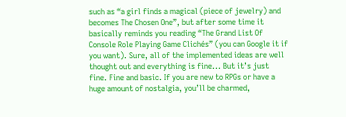such as “a girl finds a magical (piece of jewelry) and becomes The Chosen One”, but after some time it basically reminds you reading “The Grand List Of Console Role Playing Game Clichés” (you can Google it if you want). Sure, all of the implemented ideas are well thought out and everything is fine... But it’s just fine. Fine and basic. If you are new to RPGs or have a huge amount of nostalgia, you’ll be charmed,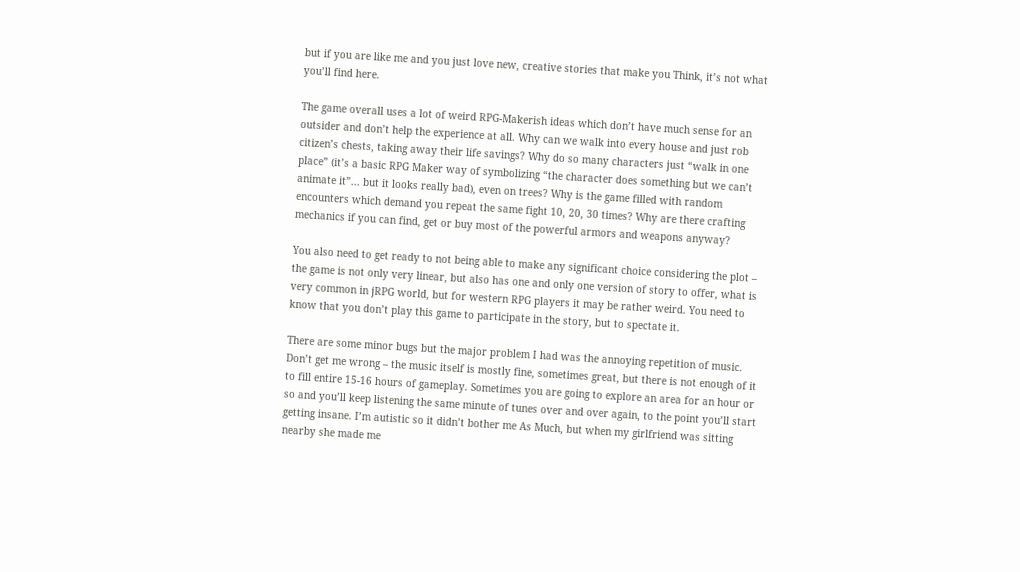but if you are like me and you just love new, creative stories that make you Think, it’s not what you’ll find here.

The game overall uses a lot of weird RPG-Makerish ideas which don’t have much sense for an outsider and don’t help the experience at all. Why can we walk into every house and just rob citizen’s chests, taking away their life savings? Why do so many characters just “walk in one place” (it’s a basic RPG Maker way of symbolizing “the character does something but we can’t animate it”... but it looks really bad), even on trees? Why is the game filled with random encounters which demand you repeat the same fight 10, 20, 30 times? Why are there crafting mechanics if you can find, get or buy most of the powerful armors and weapons anyway?

You also need to get ready to not being able to make any significant choice considering the plot – the game is not only very linear, but also has one and only one version of story to offer, what is very common in jRPG world, but for western RPG players it may be rather weird. You need to know that you don’t play this game to participate in the story, but to spectate it.

There are some minor bugs but the major problem I had was the annoying repetition of music. Don’t get me wrong – the music itself is mostly fine, sometimes great, but there is not enough of it to fill entire 15-16 hours of gameplay. Sometimes you are going to explore an area for an hour or so and you’ll keep listening the same minute of tunes over and over again, to the point you’ll start getting insane. I’m autistic so it didn’t bother me As Much, but when my girlfriend was sitting nearby she made me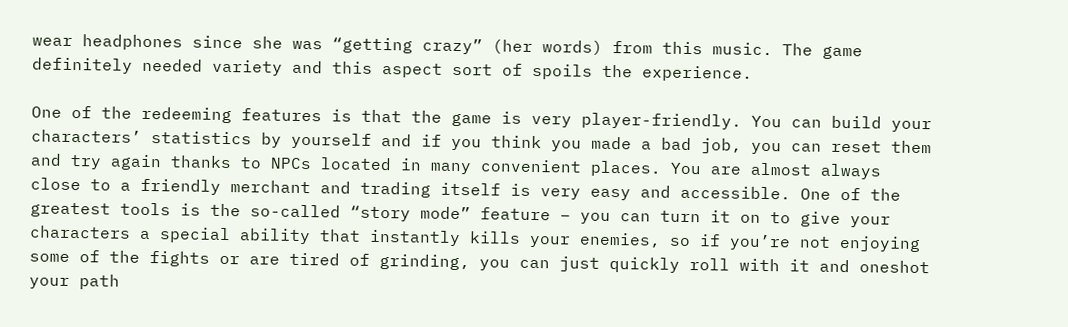wear headphones since she was “getting crazy” (her words) from this music. The game definitely needed variety and this aspect sort of spoils the experience.

One of the redeeming features is that the game is very player-friendly. You can build your characters’ statistics by yourself and if you think you made a bad job, you can reset them and try again thanks to NPCs located in many convenient places. You are almost always close to a friendly merchant and trading itself is very easy and accessible. One of the greatest tools is the so-called “story mode” feature – you can turn it on to give your characters a special ability that instantly kills your enemies, so if you’re not enjoying some of the fights or are tired of grinding, you can just quickly roll with it and oneshot your path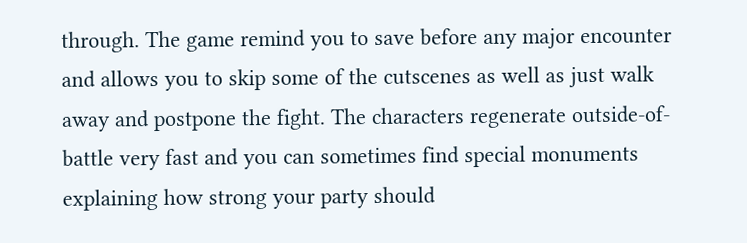through. The game remind you to save before any major encounter and allows you to skip some of the cutscenes as well as just walk away and postpone the fight. The characters regenerate outside-of-battle very fast and you can sometimes find special monuments explaining how strong your party should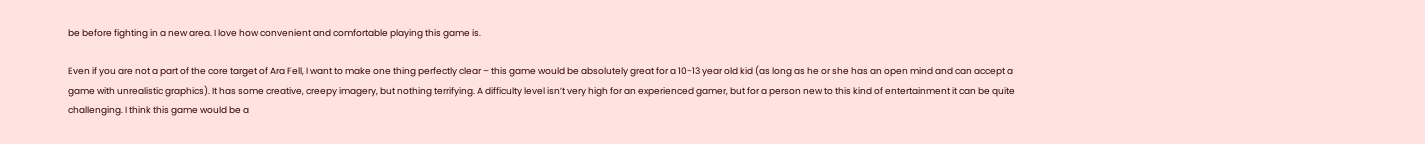be before fighting in a new area. I love how convenient and comfortable playing this game is.

Even if you are not a part of the core target of Ara Fell, I want to make one thing perfectly clear – this game would be absolutely great for a 10-13 year old kid (as long as he or she has an open mind and can accept a game with unrealistic graphics). It has some creative, creepy imagery, but nothing terrifying. A difficulty level isn’t very high for an experienced gamer, but for a person new to this kind of entertainment it can be quite challenging. I think this game would be a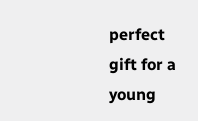perfect gift for a young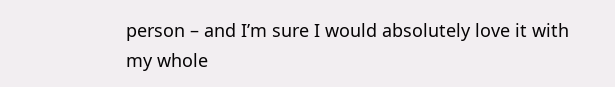person – and I’m sure I would absolutely love it with my whole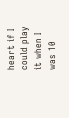heart if I could play it when I was 10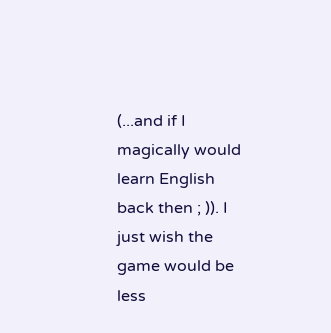(...and if I magically would learn English back then ; )). I just wish the game would be less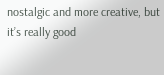nostalgic and more creative, but it’s really good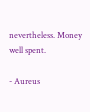nevertheless. Money well spent.

- Aureus